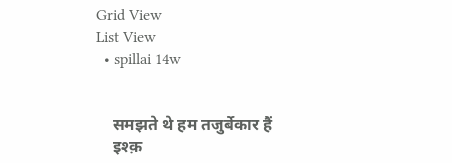Grid View
List View
  • spillai 14w


    समझते थे हम तजुर्बेकार हैं
    इश्क़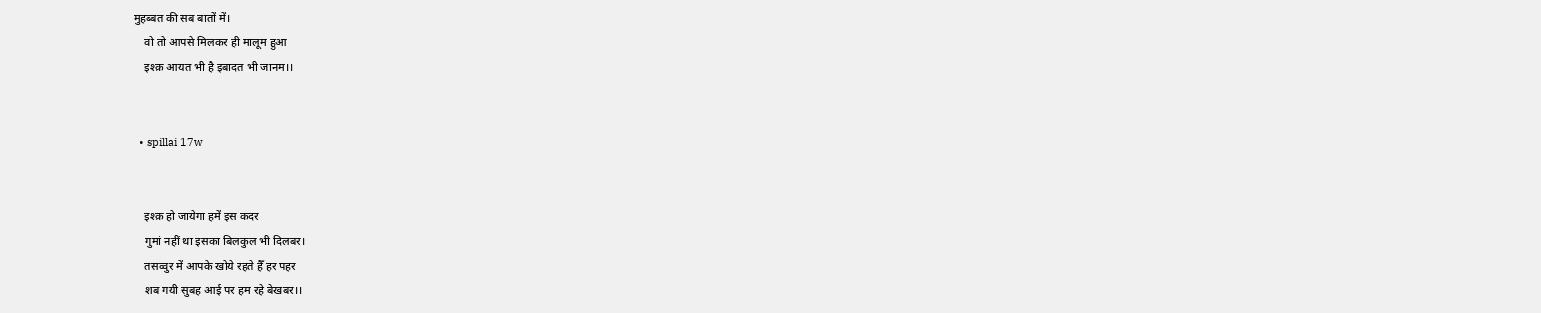मुहब्बत की सब बातों में।
    वो तो आपसे मिलकर ही मालूम हुआ
    इश्क़ आयत भी है इबादत भी जानम।।


  • spillai 17w


    इश्क़ हो जायेगा हमें इस कदर
    गुमां नहीं था इसका बिलकुल भी दिलबर।
    तसव्वुर में आपके खोये रहते हैँ हर पहर
    शब गयी सुबह आई पर हम रहे बेखबर।।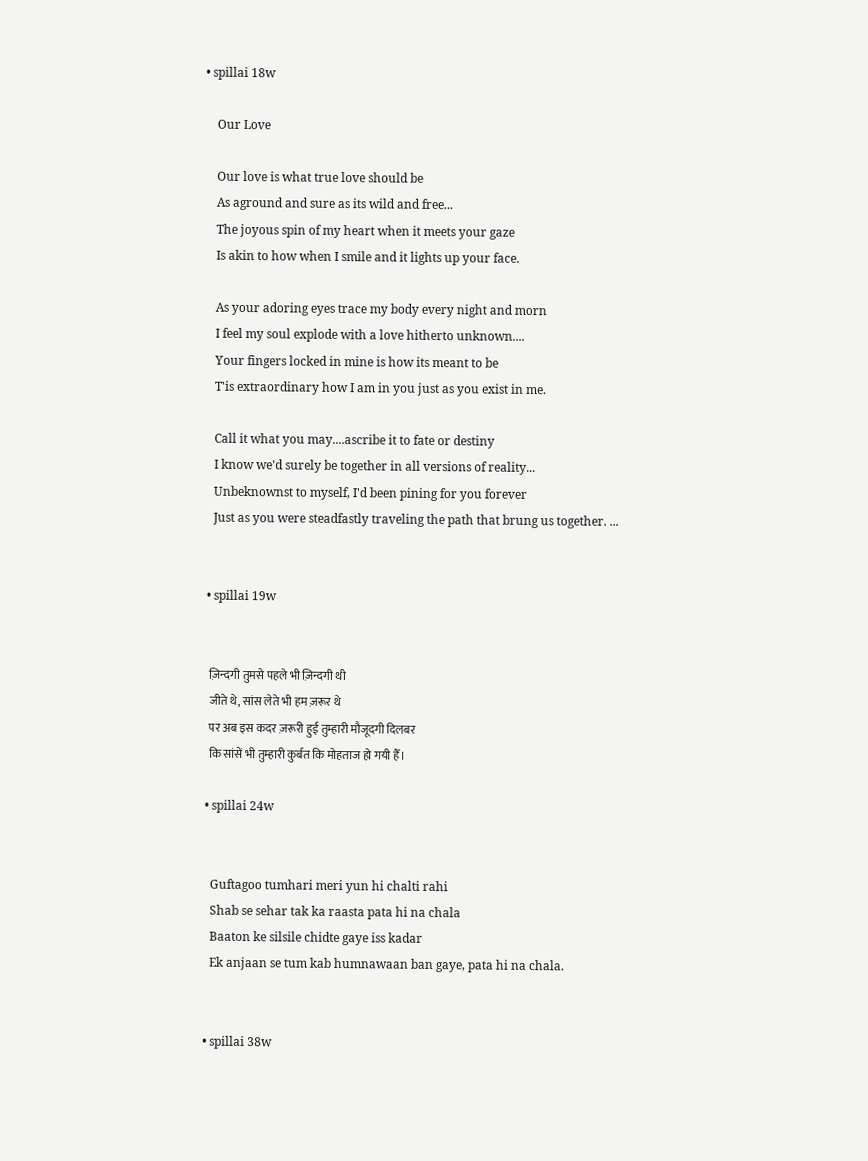• spillai 18w

    Our Love

    Our love is what true love should be
    As aground and sure as its wild and free...
    The joyous spin of my heart when it meets your gaze
    Is akin to how when I smile and it lights up your face.

    As your adoring eyes trace my body every night and morn
    I feel my soul explode with a love hitherto unknown....
    Your fingers locked in mine is how its meant to be
    T'is extraordinary how I am in you just as you exist in me.

    Call it what you may....ascribe it to fate or destiny
    I know we'd surely be together in all versions of reality...
    Unbeknownst to myself, I'd been pining for you forever
    Just as you were steadfastly traveling the path that brung us together. ...


  • spillai 19w


    ज़िन्दगी तुमसे पहले भी ज़िन्दगी थी
    जीते थे, सांस लेते भी हम ज़रूर थे
    पर अब इस कदर ज़रूरी हुई तुम्हारी मौजूदगी दिलबर
    कि सांसें भी तुम्हारी कुर्बत कि मोहताज हो गयी हैँ।

  • spillai 24w


    Guftagoo tumhari meri yun hi chalti rahi
    Shab se sehar tak ka raasta pata hi na chala
    Baaton ke silsile chidte gaye iss kadar
    Ek anjaan se tum kab humnawaan ban gaye, pata hi na chala.


  • spillai 38w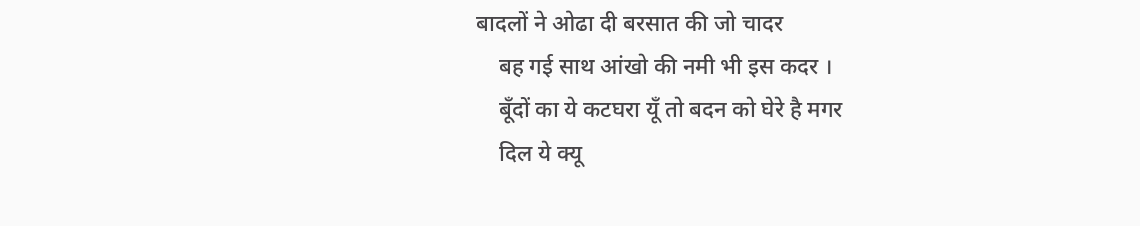बादलों ने ओढा दी बरसात की जो चादर
    बह गई साथ आंखो की नमी भी इस कदर ।
    बूँदों का ये कटघरा यूँ तो बदन को घेरे है मगर
    दिल ये क्यू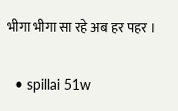भीगा भीगा सा रहे अब हर पहर ।

  • spillai 51w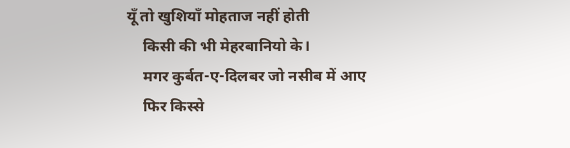यूँ तो खुशियाँ मोहताज नहीं होती
    किसी की भी मेहरबानियो के।
    मगर कुर्बत-ए-दिलबर जो नसीब में आए
    फिर किस्से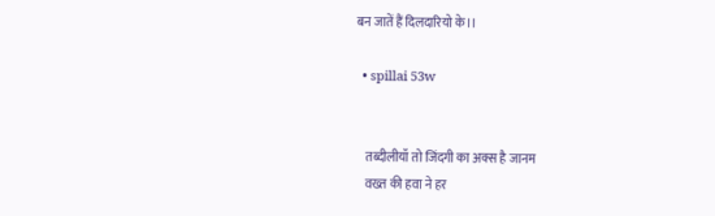बन जातें हैं दिलदारियो के।।

  • spillai 53w


    तब्दीलीयॉ तो जिंदगी का अक्स है जानम
    वख्त की हवा ने हर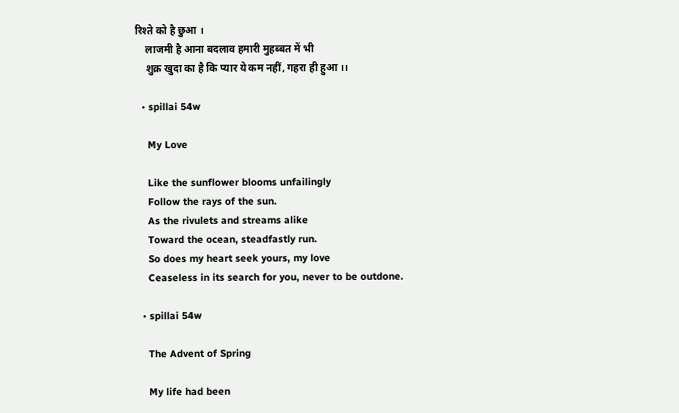रिश्ते को है छुआ ।
    लाजमी है आना बदलाव हमारी मुहब्बत में भी
    शुक्र खुदा का है कि प्यार ये कम नहीं, गहरा ही हुआ ।।

  • spillai 54w

    My Love

    Like the sunflower blooms unfailingly
    Follow the rays of the sun.
    As the rivulets and streams alike
    Toward the ocean, steadfastly run.
    So does my heart seek yours, my love
    Ceaseless in its search for you, never to be outdone.

  • spillai 54w

    The Advent of Spring

    My life had been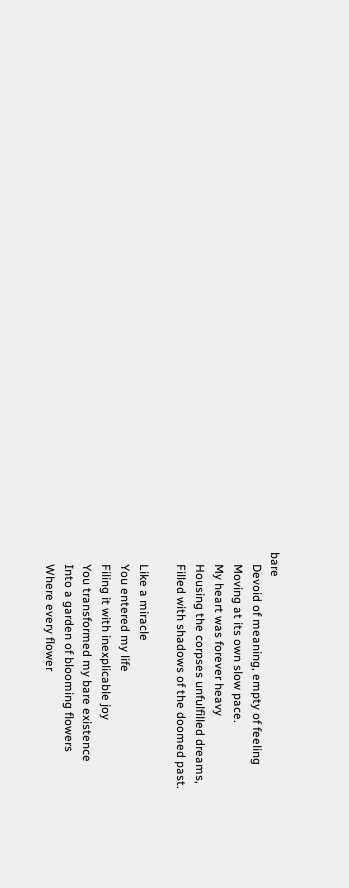bare
    Devoid of meaning, empty of feeling
    Moving at its own slow pace.
    My heart was forever heavy
    Housing the corpses unfulfilled dreams,
    Filled with shadows of the doomed past.

    Like a miracle
    You entered my life
    Filing it with inexplicable joy
    You transformed my bare existence
    Into a garden of blooming flowers
    Where every flower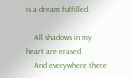is a dream fulfilled.

    All shadows in my heart are erased
    And everywhere there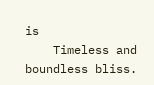is
    Timeless and boundless bliss.